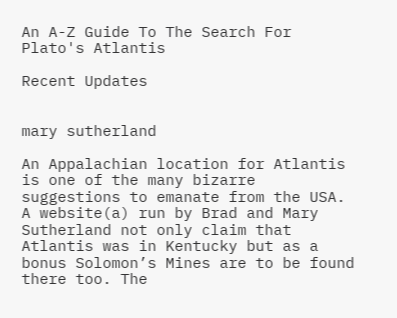An A-Z Guide To The Search For Plato's Atlantis

Recent Updates


mary sutherland

An Appalachian location for Atlantis is one of the many bizarre suggestions to emanate from the USA. A website(a) run by Brad and Mary Sutherland not only claim that Atlantis was in Kentucky but as a bonus Solomon’s Mines are to be found there too. The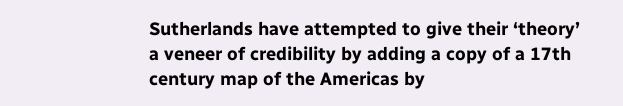Sutherlands have attempted to give their ‘theory’ a veneer of credibility by adding a copy of a 17th century map of the Americas by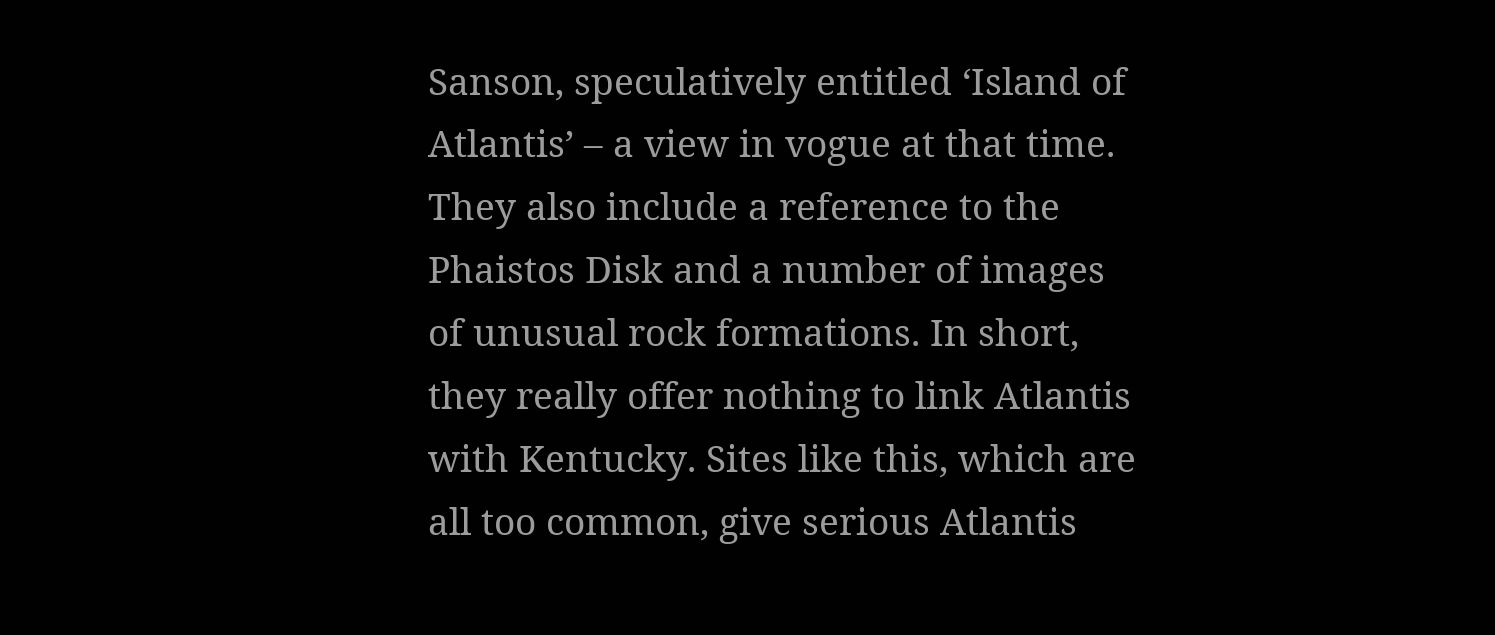Sanson, speculatively entitled ‘Island of Atlantis’ – a view in vogue at that time. They also include a reference to the Phaistos Disk and a number of images of unusual rock formations. In short, they really offer nothing to link Atlantis with Kentucky. Sites like this, which are all too common, give serious Atlantis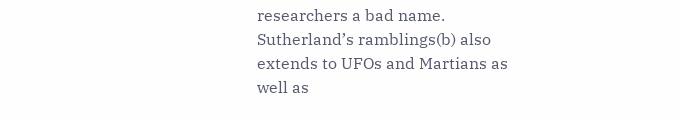researchers a bad name. Sutherland’s ramblings(b) also extends to UFOs and Martians as well as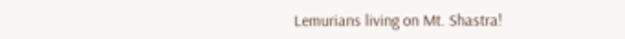Lemurians living on Mt. Shastra!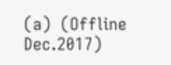(a)  (Offline Dec.2017)